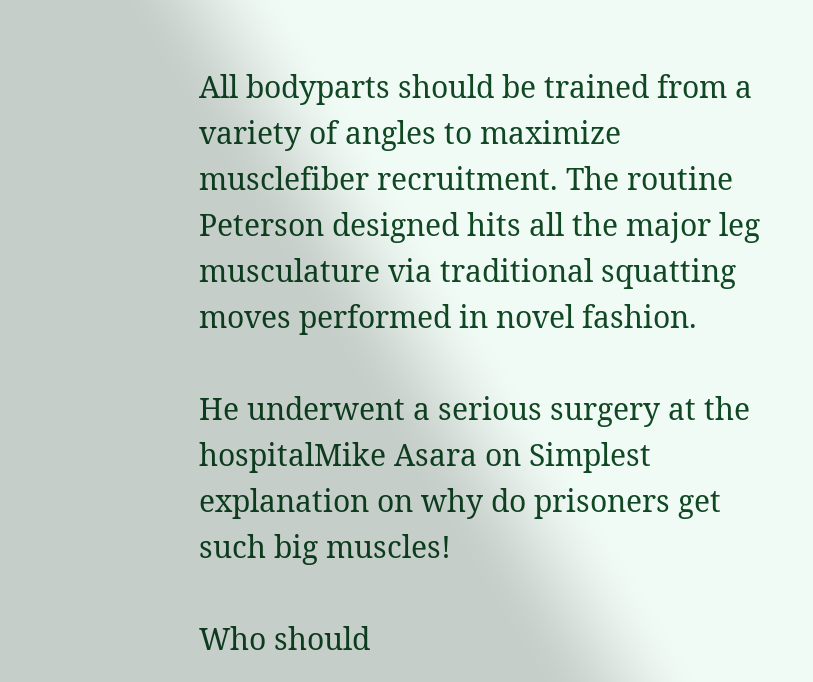All bodyparts should be trained from a variety of angles to maximize musclefiber recruitment. The routine Peterson designed hits all the major leg musculature via traditional squatting moves performed in novel fashion.

He underwent a serious surgery at the hospitalMike Asara on Simplest explanation on why do prisoners get such big muscles!

Who should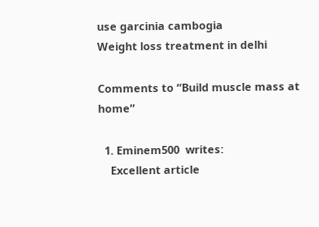use garcinia cambogia
Weight loss treatment in delhi

Comments to “Build muscle mass at home”

  1. Eminem500  writes:
    Excellent article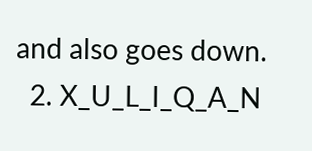and also goes down.
  2. X_U_L_I_Q_A_N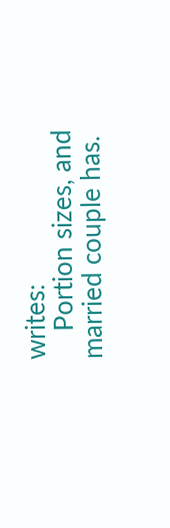writes:
    Portion sizes, and married couple has.